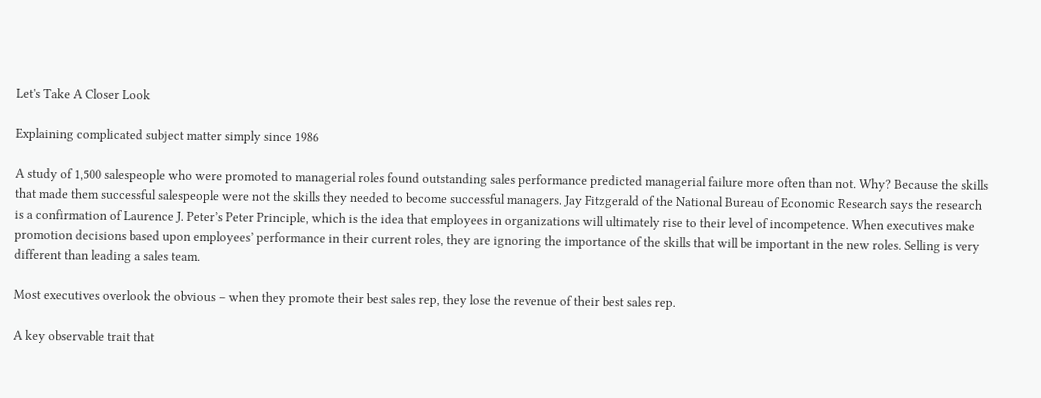Let's Take A Closer Look

Explaining complicated subject matter simply since 1986

A study of 1,500 salespeople who were promoted to managerial roles found outstanding sales performance predicted managerial failure more often than not. Why? Because the skills that made them successful salespeople were not the skills they needed to become successful managers. Jay Fitzgerald of the National Bureau of Economic Research says the research is a confirmation of Laurence J. Peter’s Peter Principle, which is the idea that employees in organizations will ultimately rise to their level of incompetence. When executives make promotion decisions based upon employees’ performance in their current roles, they are ignoring the importance of the skills that will be important in the new roles. Selling is very different than leading a sales team.

Most executives overlook the obvious – when they promote their best sales rep, they lose the revenue of their best sales rep.

A key observable trait that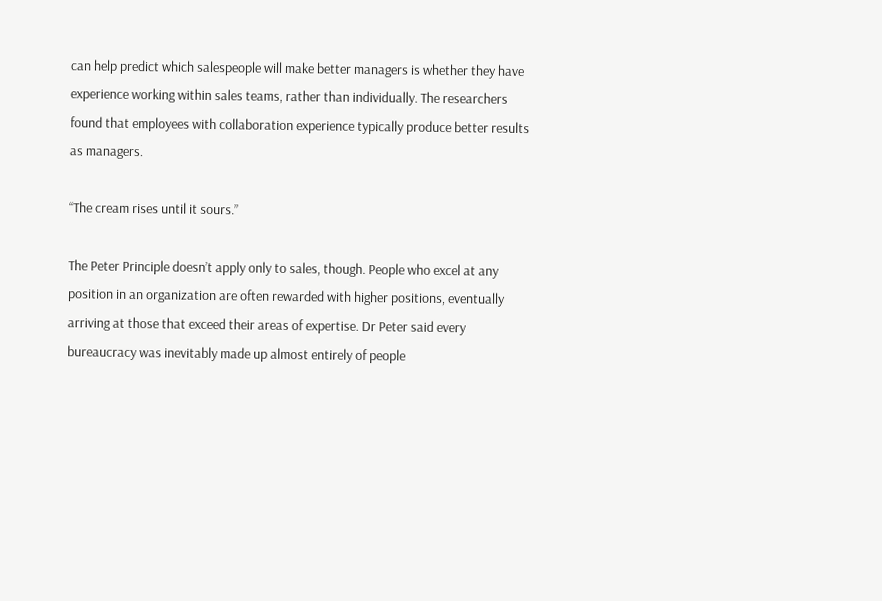can help predict which salespeople will make better managers is whether they have experience working within sales teams, rather than individually. The researchers found that employees with collaboration experience typically produce better results as managers.

“The cream rises until it sours.”

The Peter Principle doesn’t apply only to sales, though. People who excel at any position in an organization are often rewarded with higher positions, eventually arriving at those that exceed their areas of expertise. Dr Peter said every bureaucracy was inevitably made up almost entirely of people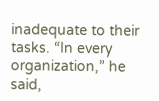inadequate to their tasks. “In every organization,” he said,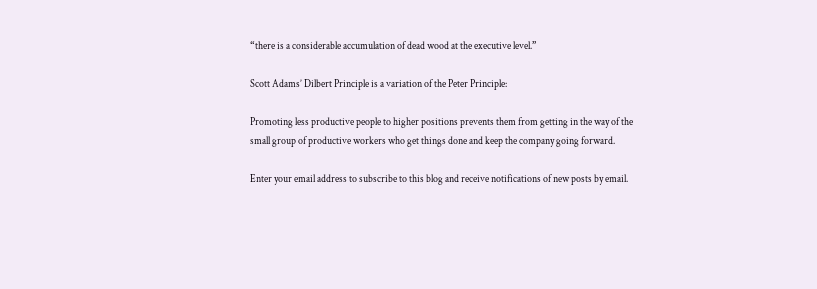“there is a considerable accumulation of dead wood at the executive level.”

Scott Adams’ Dilbert Principle is a variation of the Peter Principle:

Promoting less productive people to higher positions prevents them from getting in the way of the small group of productive workers who get things done and keep the company going forward.

Enter your email address to subscribe to this blog and receive notifications of new posts by email.